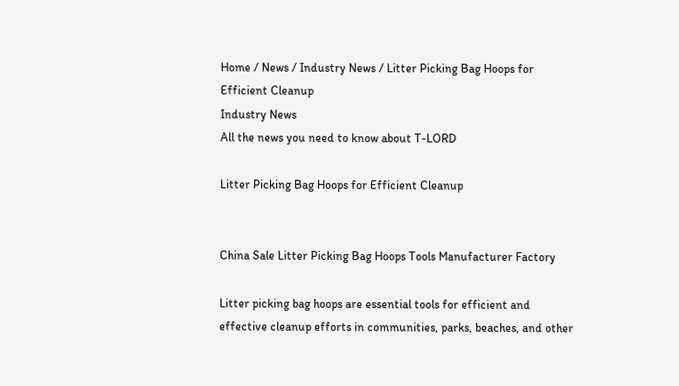Home / News / Industry News / Litter Picking Bag Hoops for Efficient Cleanup
Industry News
All the news you need to know about T-LORD

Litter Picking Bag Hoops for Efficient Cleanup


China Sale Litter Picking Bag Hoops Tools Manufacturer Factory

Litter picking bag hoops are essential tools for efficient and effective cleanup efforts in communities, parks, beaches, and other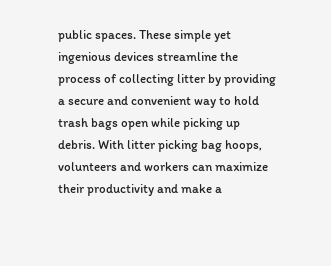public spaces. These simple yet ingenious devices streamline the process of collecting litter by providing a secure and convenient way to hold trash bags open while picking up debris. With litter picking bag hoops, volunteers and workers can maximize their productivity and make a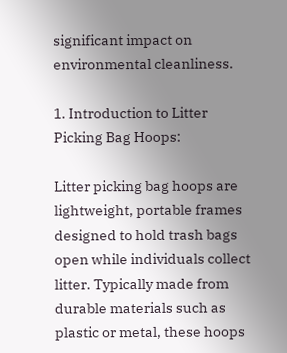significant impact on environmental cleanliness.

1. Introduction to Litter Picking Bag Hoops:

Litter picking bag hoops are lightweight, portable frames designed to hold trash bags open while individuals collect litter. Typically made from durable materials such as plastic or metal, these hoops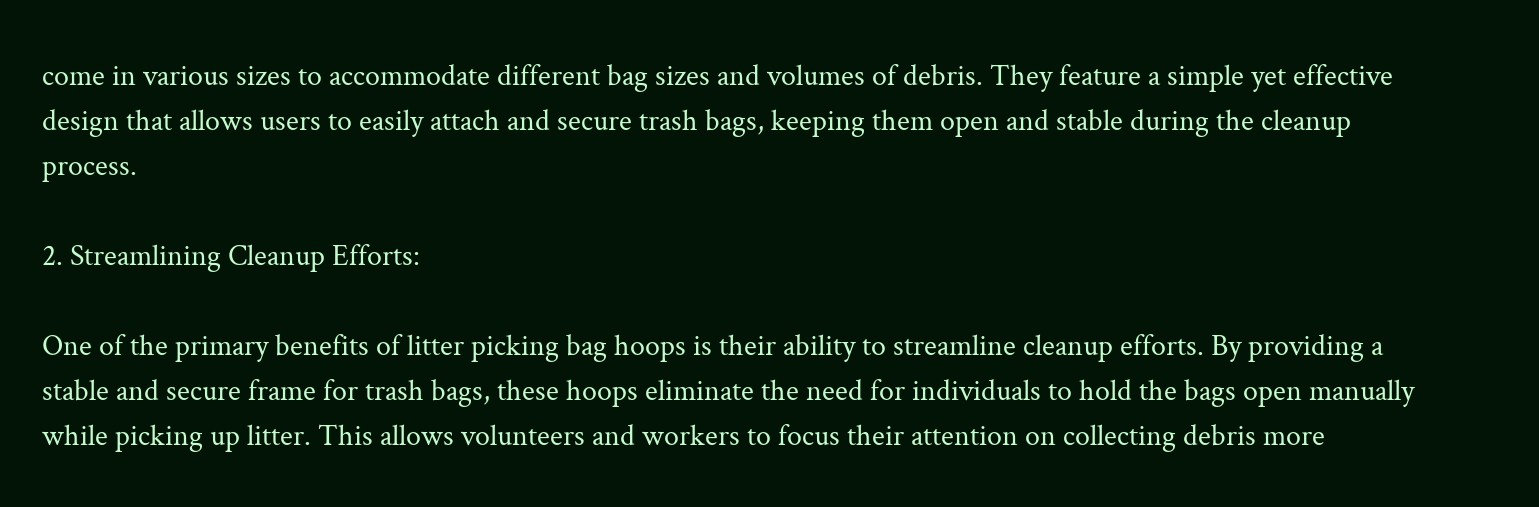come in various sizes to accommodate different bag sizes and volumes of debris. They feature a simple yet effective design that allows users to easily attach and secure trash bags, keeping them open and stable during the cleanup process.

2. Streamlining Cleanup Efforts:

One of the primary benefits of litter picking bag hoops is their ability to streamline cleanup efforts. By providing a stable and secure frame for trash bags, these hoops eliminate the need for individuals to hold the bags open manually while picking up litter. This allows volunteers and workers to focus their attention on collecting debris more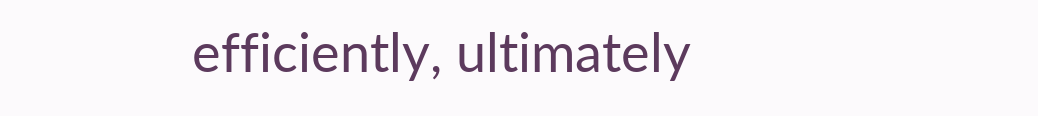efficiently, ultimately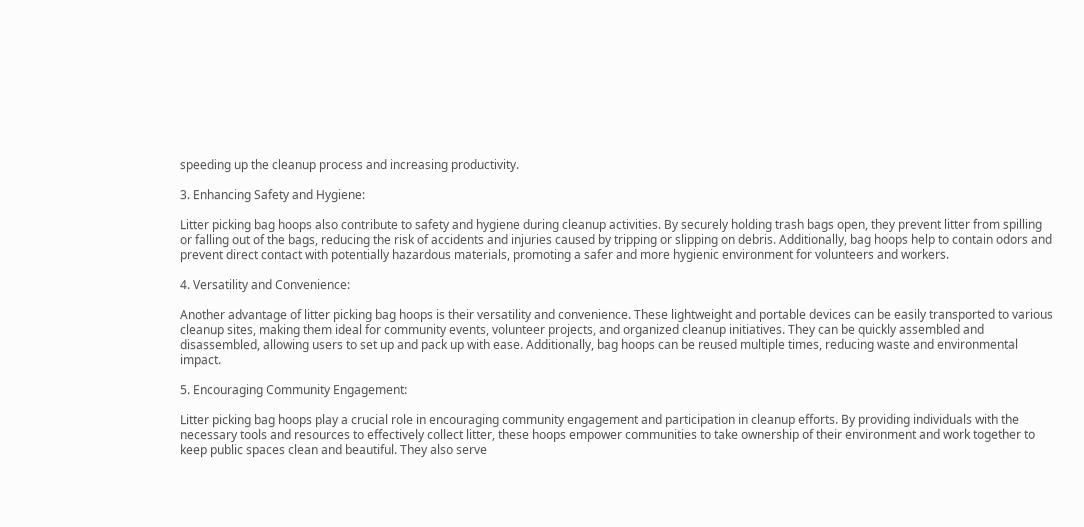speeding up the cleanup process and increasing productivity.

3. Enhancing Safety and Hygiene:

Litter picking bag hoops also contribute to safety and hygiene during cleanup activities. By securely holding trash bags open, they prevent litter from spilling or falling out of the bags, reducing the risk of accidents and injuries caused by tripping or slipping on debris. Additionally, bag hoops help to contain odors and prevent direct contact with potentially hazardous materials, promoting a safer and more hygienic environment for volunteers and workers.

4. Versatility and Convenience:

Another advantage of litter picking bag hoops is their versatility and convenience. These lightweight and portable devices can be easily transported to various cleanup sites, making them ideal for community events, volunteer projects, and organized cleanup initiatives. They can be quickly assembled and disassembled, allowing users to set up and pack up with ease. Additionally, bag hoops can be reused multiple times, reducing waste and environmental impact.

5. Encouraging Community Engagement:

Litter picking bag hoops play a crucial role in encouraging community engagement and participation in cleanup efforts. By providing individuals with the necessary tools and resources to effectively collect litter, these hoops empower communities to take ownership of their environment and work together to keep public spaces clean and beautiful. They also serve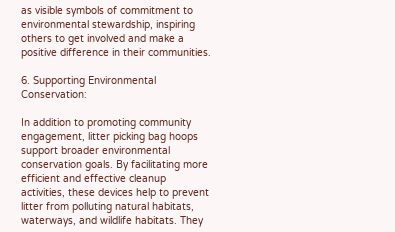as visible symbols of commitment to environmental stewardship, inspiring others to get involved and make a positive difference in their communities.

6. Supporting Environmental Conservation:

In addition to promoting community engagement, litter picking bag hoops support broader environmental conservation goals. By facilitating more efficient and effective cleanup activities, these devices help to prevent litter from polluting natural habitats, waterways, and wildlife habitats. They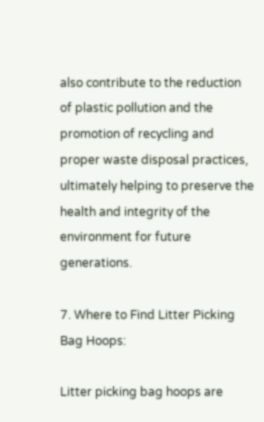also contribute to the reduction of plastic pollution and the promotion of recycling and proper waste disposal practices, ultimately helping to preserve the health and integrity of the environment for future generations.

7. Where to Find Litter Picking Bag Hoops:

Litter picking bag hoops are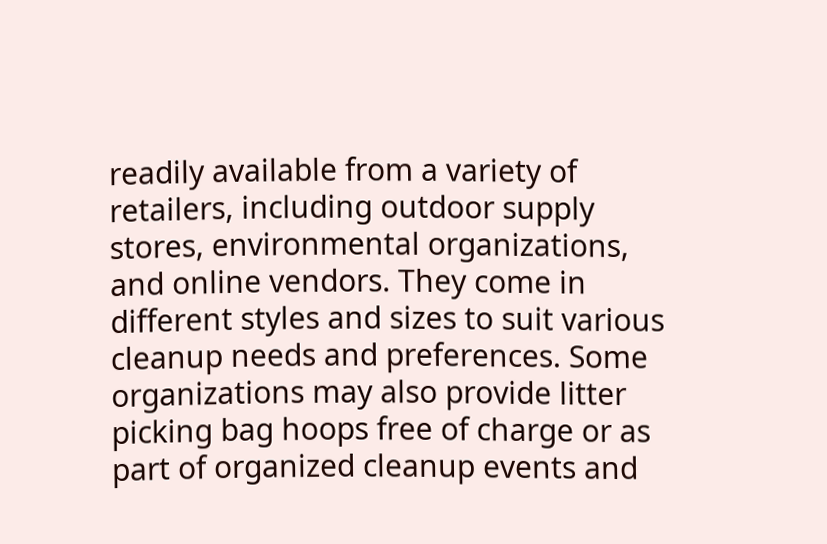readily available from a variety of retailers, including outdoor supply stores, environmental organizations, and online vendors. They come in different styles and sizes to suit various cleanup needs and preferences. Some organizations may also provide litter picking bag hoops free of charge or as part of organized cleanup events and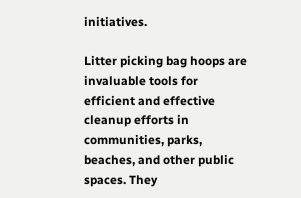initiatives.

Litter picking bag hoops are invaluable tools for efficient and effective cleanup efforts in communities, parks, beaches, and other public spaces. They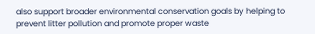also support broader environmental conservation goals by helping to prevent litter pollution and promote proper waste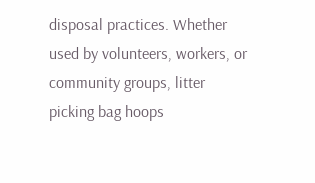disposal practices. Whether used by volunteers, workers, or community groups, litter picking bag hoops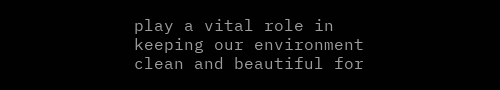play a vital role in keeping our environment clean and beautiful for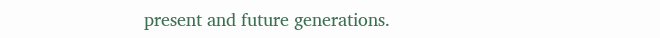present and future generations.